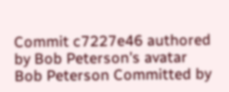Commit c7227e46 authored by Bob Peterson's avatar Bob Peterson Committed by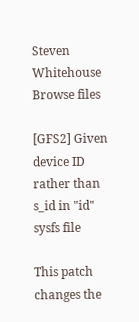Steven Whitehouse
Browse files

[GFS2] Given device ID rather than s_id in "id" sysfs file

This patch changes the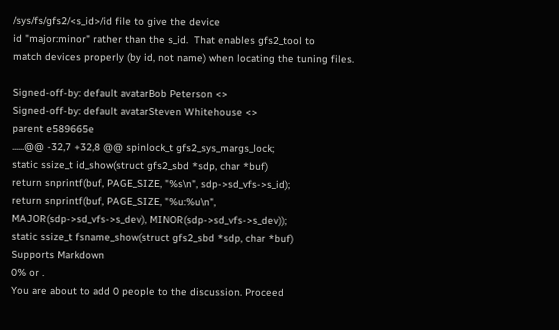/sys/fs/gfs2/<s_id>/id file to give the device
id "major:minor" rather than the s_id.  That enables gfs2_tool to
match devices properly (by id, not name) when locating the tuning files.

Signed-off-by: default avatarBob Peterson <>
Signed-off-by: default avatarSteven Whitehouse <>
parent e589665e
......@@ -32,7 +32,8 @@ spinlock_t gfs2_sys_margs_lock;
static ssize_t id_show(struct gfs2_sbd *sdp, char *buf)
return snprintf(buf, PAGE_SIZE, "%s\n", sdp->sd_vfs->s_id);
return snprintf(buf, PAGE_SIZE, "%u:%u\n",
MAJOR(sdp->sd_vfs->s_dev), MINOR(sdp->sd_vfs->s_dev));
static ssize_t fsname_show(struct gfs2_sbd *sdp, char *buf)
Supports Markdown
0% or .
You are about to add 0 people to the discussion. Proceed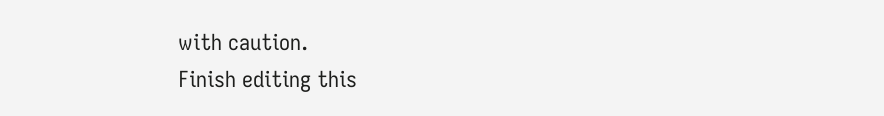with caution.
Finish editing this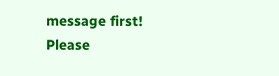message first!
Please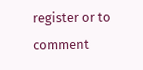register or to comment